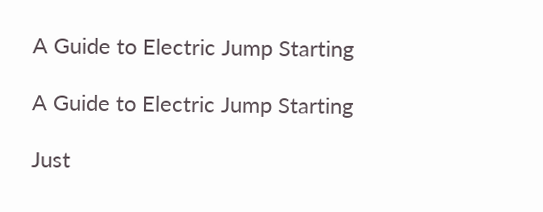A Guide to Electric Jump Starting

A Guide to Electric Jump Starting

Just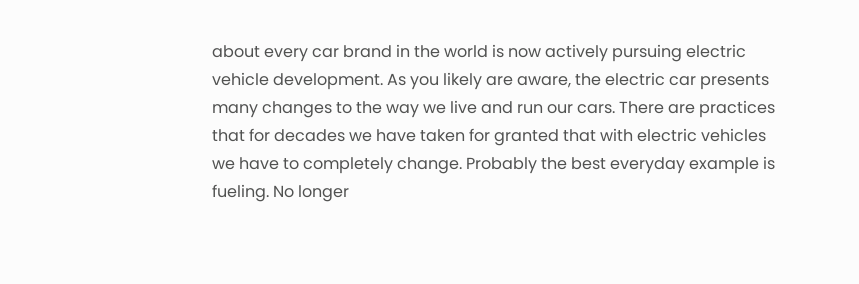about every car brand in the world is now actively pursuing electric vehicle development. As you likely are aware, the electric car presents many changes to the way we live and run our cars. There are practices that for decades we have taken for granted that with electric vehicles we have to completely change. Probably the best everyday example is fueling. No longer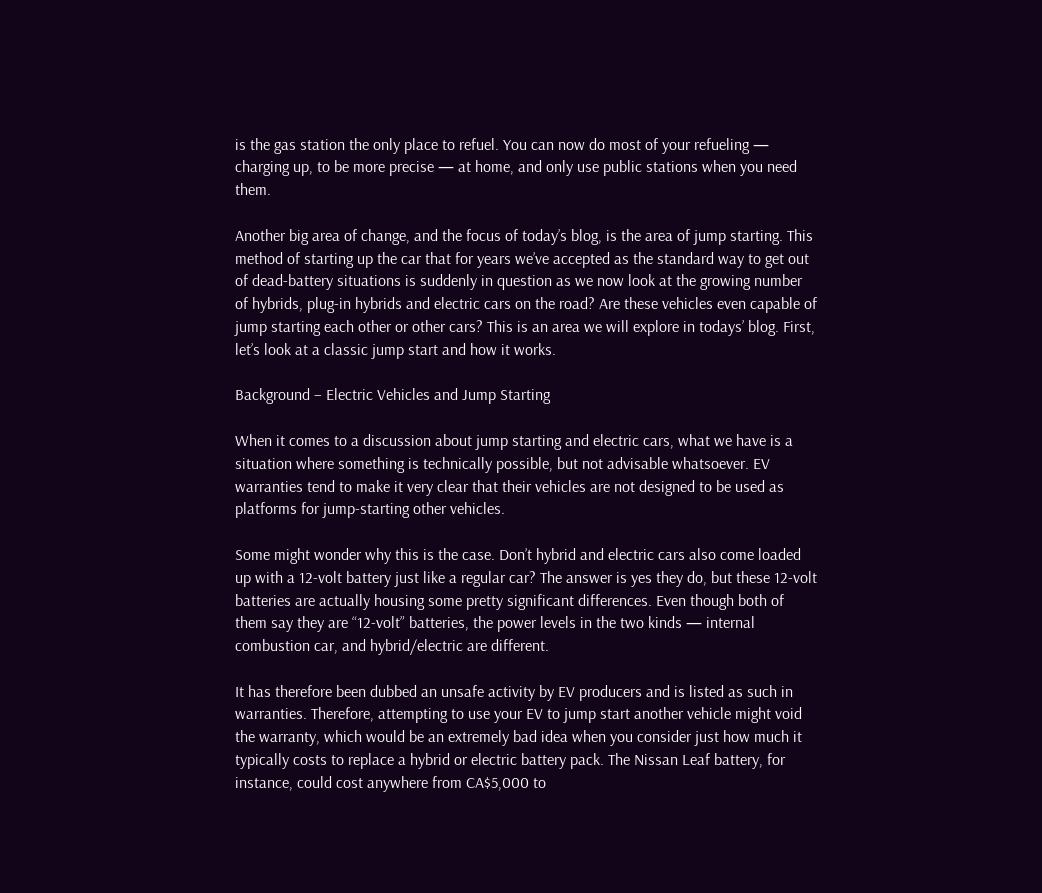is the gas station the only place to refuel. You can now do most of your refueling — charging up, to be more precise — at home, and only use public stations when you need them.

Another big area of change, and the focus of today’s blog, is the area of jump starting. This method of starting up the car that for years we’ve accepted as the standard way to get out of dead-battery situations is suddenly in question as we now look at the growing number of hybrids, plug-in hybrids and electric cars on the road? Are these vehicles even capable of jump starting each other or other cars? This is an area we will explore in todays’ blog. First, let’s look at a classic jump start and how it works.

Background – Electric Vehicles and Jump Starting

When it comes to a discussion about jump starting and electric cars, what we have is a situation where something is technically possible, but not advisable whatsoever. EV warranties tend to make it very clear that their vehicles are not designed to be used as platforms for jump-starting other vehicles.

Some might wonder why this is the case. Don’t hybrid and electric cars also come loaded up with a 12-volt battery just like a regular car? The answer is yes they do, but these 12-volt batteries are actually housing some pretty significant differences. Even though both of them say they are “12-volt” batteries, the power levels in the two kinds — internal combustion car, and hybrid/electric are different.

It has therefore been dubbed an unsafe activity by EV producers and is listed as such in warranties. Therefore, attempting to use your EV to jump start another vehicle might void the warranty, which would be an extremely bad idea when you consider just how much it typically costs to replace a hybrid or electric battery pack. The Nissan Leaf battery, for instance, could cost anywhere from CA$5,000 to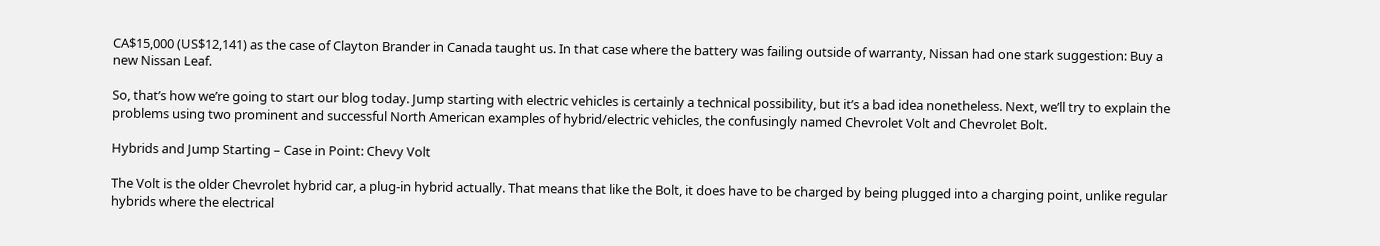CA$15,000 (US$12,141) as the case of Clayton Brander in Canada taught us. In that case where the battery was failing outside of warranty, Nissan had one stark suggestion: Buy a new Nissan Leaf.

So, that’s how we’re going to start our blog today. Jump starting with electric vehicles is certainly a technical possibility, but it’s a bad idea nonetheless. Next, we’ll try to explain the problems using two prominent and successful North American examples of hybrid/electric vehicles, the confusingly named Chevrolet Volt and Chevrolet Bolt.

Hybrids and Jump Starting – Case in Point: Chevy Volt

The Volt is the older Chevrolet hybrid car, a plug-in hybrid actually. That means that like the Bolt, it does have to be charged by being plugged into a charging point, unlike regular hybrids where the electrical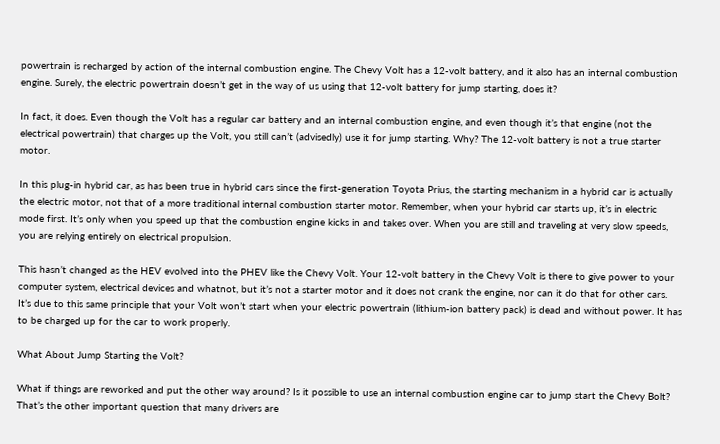powertrain is recharged by action of the internal combustion engine. The Chevy Volt has a 12-volt battery, and it also has an internal combustion engine. Surely, the electric powertrain doesn’t get in the way of us using that 12-volt battery for jump starting, does it?

In fact, it does. Even though the Volt has a regular car battery and an internal combustion engine, and even though it’s that engine (not the electrical powertrain) that charges up the Volt, you still can’t (advisedly) use it for jump starting. Why? The 12-volt battery is not a true starter motor.

In this plug-in hybrid car, as has been true in hybrid cars since the first-generation Toyota Prius, the starting mechanism in a hybrid car is actually the electric motor, not that of a more traditional internal combustion starter motor. Remember, when your hybrid car starts up, it’s in electric mode first. It’s only when you speed up that the combustion engine kicks in and takes over. When you are still and traveling at very slow speeds, you are relying entirely on electrical propulsion.

This hasn’t changed as the HEV evolved into the PHEV like the Chevy Volt. Your 12-volt battery in the Chevy Volt is there to give power to your computer system, electrical devices and whatnot, but it’s not a starter motor and it does not crank the engine, nor can it do that for other cars. It’s due to this same principle that your Volt won’t start when your electric powertrain (lithium-ion battery pack) is dead and without power. It has to be charged up for the car to work properly.

What About Jump Starting the Volt?

What if things are reworked and put the other way around? Is it possible to use an internal combustion engine car to jump start the Chevy Bolt? That’s the other important question that many drivers are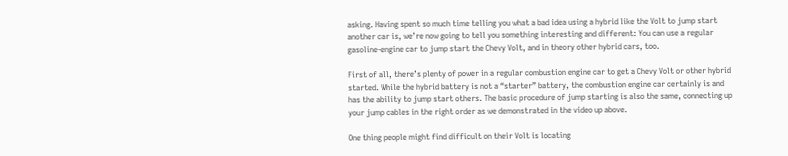asking. Having spent so much time telling you what a bad idea using a hybrid like the Volt to jump start another car is, we’re now going to tell you something interesting and different: You can use a regular gasoline-engine car to jump start the Chevy Volt, and in theory other hybrid cars, too.

First of all, there’s plenty of power in a regular combustion engine car to get a Chevy Volt or other hybrid started. While the hybrid battery is not a “starter” battery, the combustion engine car certainly is and has the ability to jump start others. The basic procedure of jump starting is also the same, connecting up your jump cables in the right order as we demonstrated in the video up above.

One thing people might find difficult on their Volt is locating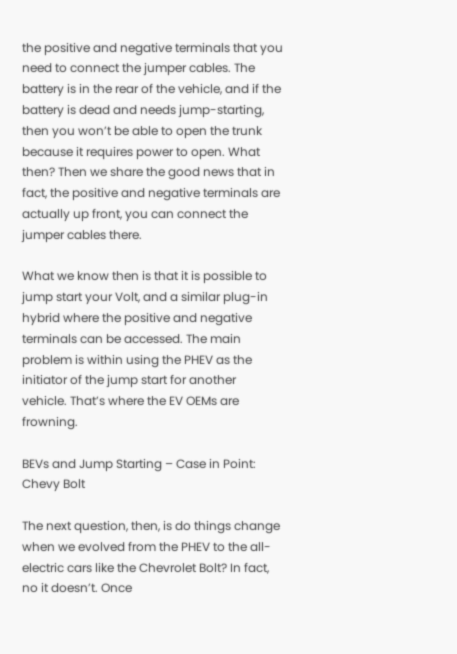the positive and negative terminals that you need to connect the jumper cables. The battery is in the rear of the vehicle, and if the battery is dead and needs jump-starting, then you won’t be able to open the trunk because it requires power to open. What then? Then we share the good news that in fact, the positive and negative terminals are actually up front, you can connect the jumper cables there.

What we know then is that it is possible to jump start your Volt, and a similar plug-in hybrid where the positive and negative terminals can be accessed. The main problem is within using the PHEV as the initiator of the jump start for another vehicle. That’s where the EV OEMs are frowning.

BEVs and Jump Starting – Case in Point: Chevy Bolt

The next question, then, is do things change when we evolved from the PHEV to the all-electric cars like the Chevrolet Bolt? In fact, no it doesn’t. Once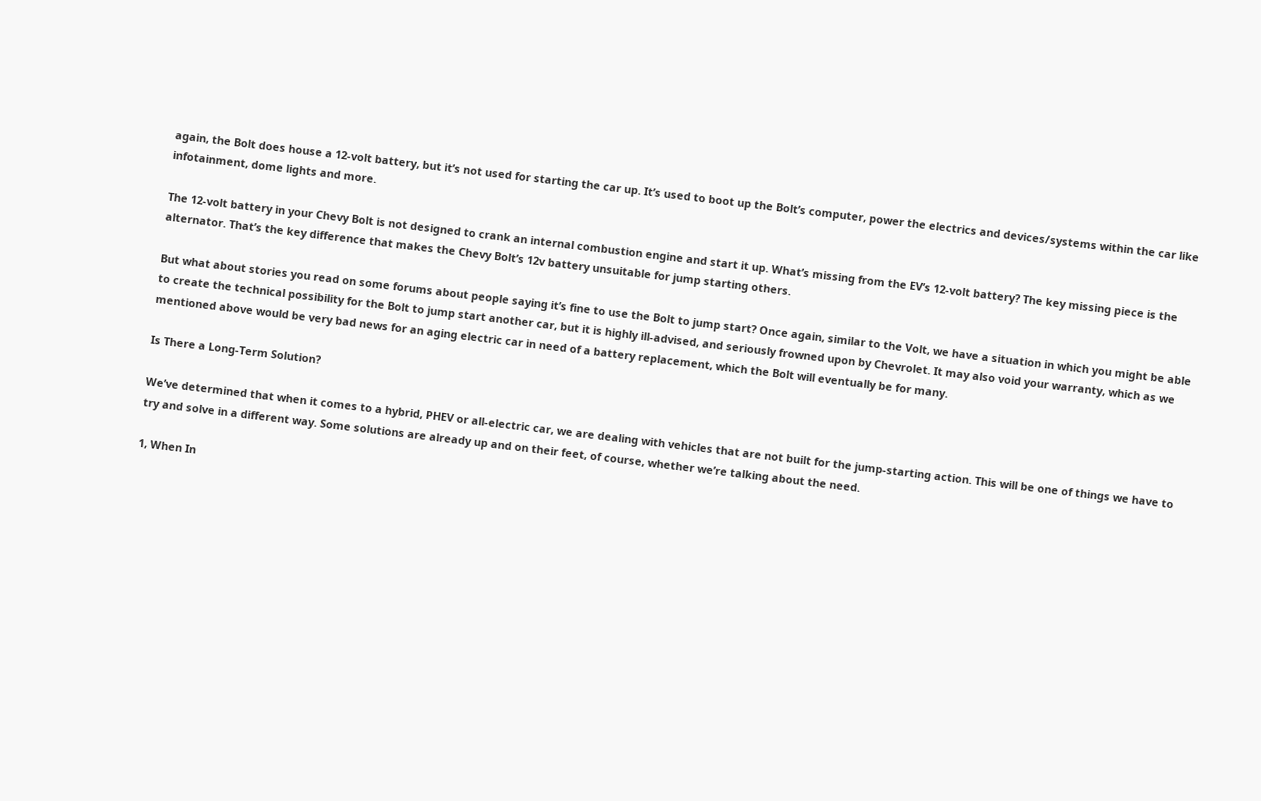again, the Bolt does house a 12-volt battery, but it’s not used for starting the car up. It’s used to boot up the Bolt’s computer, power the electrics and devices/systems within the car like infotainment, dome lights and more.

The 12-volt battery in your Chevy Bolt is not designed to crank an internal combustion engine and start it up. What’s missing from the EV’s 12-volt battery? The key missing piece is the alternator. That’s the key difference that makes the Chevy Bolt’s 12v battery unsuitable for jump starting others.

But what about stories you read on some forums about people saying it’s fine to use the Bolt to jump start? Once again, similar to the Volt, we have a situation in which you might be able to create the technical possibility for the Bolt to jump start another car, but it is highly ill-advised, and seriously frowned upon by Chevrolet. It may also void your warranty, which as we mentioned above would be very bad news for an aging electric car in need of a battery replacement, which the Bolt will eventually be for many.

Is There a Long-Term Solution?

We’ve determined that when it comes to a hybrid, PHEV or all-electric car, we are dealing with vehicles that are not built for the jump-starting action. This will be one of things we have to try and solve in a different way. Some solutions are already up and on their feet, of course, whether we’re talking about the need.

1, When In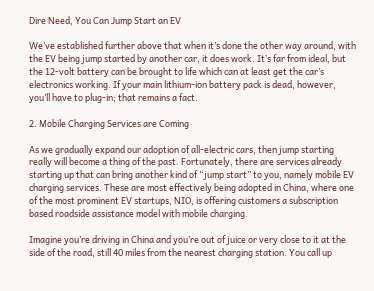Dire Need, You Can Jump Start an EV

We’ve established further above that when it’s done the other way around, with the EV being jump started by another car, it does work. It’s far from ideal, but the 12-volt battery can be brought to life which can at least get the car’s electronics working. If your main lithium-ion battery pack is dead, however, you’ll have to plug-in; that remains a fact.

2. Mobile Charging Services are Coming

As we gradually expand our adoption of all-electric cars, then jump starting really will become a thing of the past. Fortunately, there are services already starting up that can bring another kind of “jump start” to you, namely mobile EV charging services. These are most effectively being adopted in China, where one of the most prominent EV startups, NIO, is offering customers a subscription based roadside assistance model with mobile charging.

Imagine you’re driving in China and you’re out of juice or very close to it at the side of the road, still 40 miles from the nearest charging station. You call up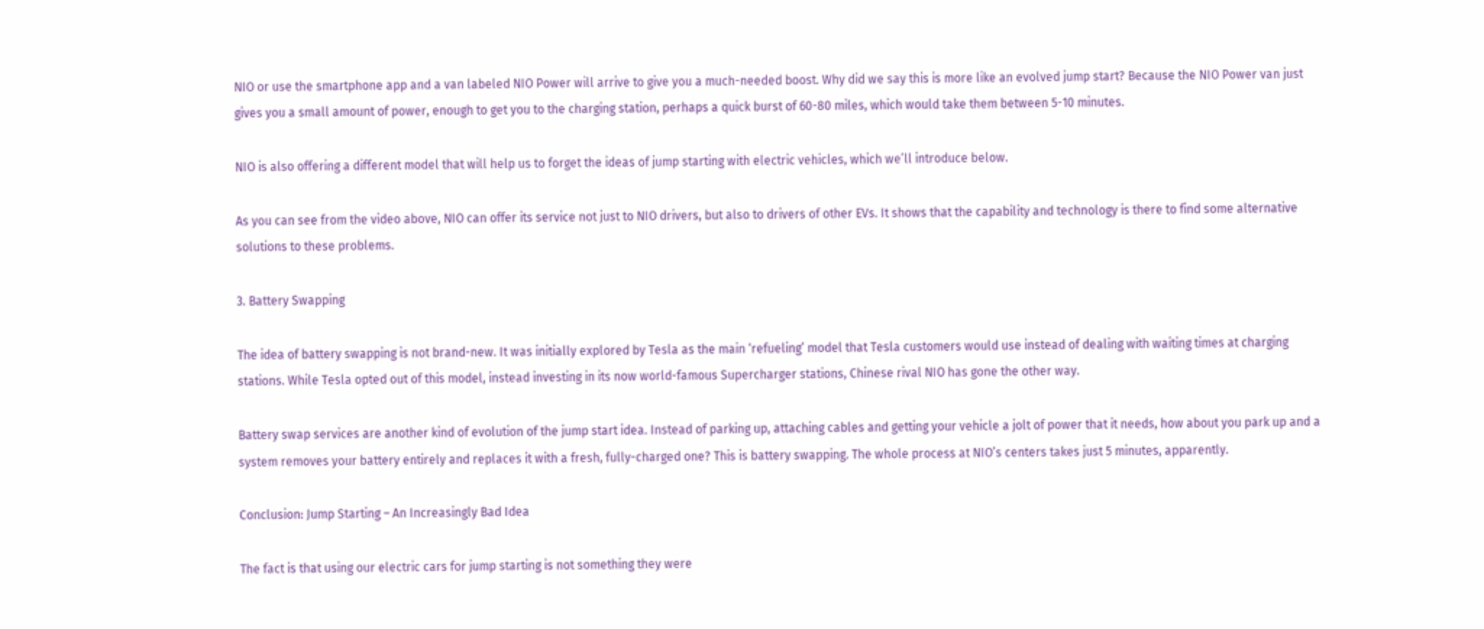NIO or use the smartphone app and a van labeled NIO Power will arrive to give you a much-needed boost. Why did we say this is more like an evolved jump start? Because the NIO Power van just gives you a small amount of power, enough to get you to the charging station, perhaps a quick burst of 60-80 miles, which would take them between 5-10 minutes.

NIO is also offering a different model that will help us to forget the ideas of jump starting with electric vehicles, which we’ll introduce below.

As you can see from the video above, NIO can offer its service not just to NIO drivers, but also to drivers of other EVs. It shows that the capability and technology is there to find some alternative solutions to these problems.

3. Battery Swapping

The idea of battery swapping is not brand-new. It was initially explored by Tesla as the main ‘refueling’ model that Tesla customers would use instead of dealing with waiting times at charging stations. While Tesla opted out of this model, instead investing in its now world-famous Supercharger stations, Chinese rival NIO has gone the other way.

Battery swap services are another kind of evolution of the jump start idea. Instead of parking up, attaching cables and getting your vehicle a jolt of power that it needs, how about you park up and a system removes your battery entirely and replaces it with a fresh, fully-charged one? This is battery swapping. The whole process at NIO’s centers takes just 5 minutes, apparently.

Conclusion: Jump Starting – An Increasingly Bad Idea

The fact is that using our electric cars for jump starting is not something they were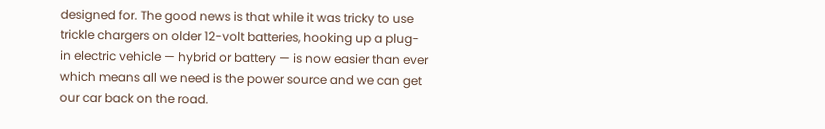designed for. The good news is that while it was tricky to use trickle chargers on older 12-volt batteries, hooking up a plug-in electric vehicle — hybrid or battery — is now easier than ever which means all we need is the power source and we can get our car back on the road.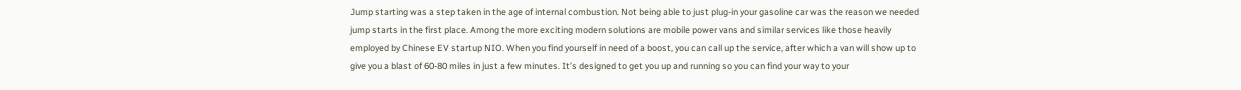Jump starting was a step taken in the age of internal combustion. Not being able to just plug-in your gasoline car was the reason we needed jump starts in the first place. Among the more exciting modern solutions are mobile power vans and similar services like those heavily employed by Chinese EV startup NIO. When you find yourself in need of a boost, you can call up the service, after which a van will show up to give you a blast of 60-80 miles in just a few minutes. It’s designed to get you up and running so you can find your way to your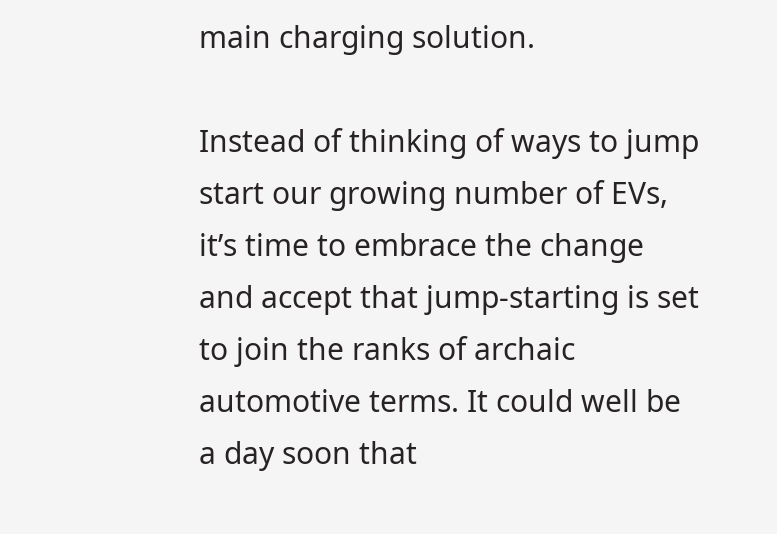main charging solution.

Instead of thinking of ways to jump start our growing number of EVs, it’s time to embrace the change and accept that jump-starting is set to join the ranks of archaic automotive terms. It could well be a day soon that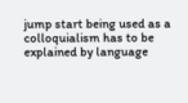jump start being used as a colloquialism has to be explained by language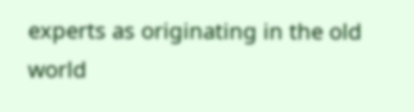experts as originating in the old world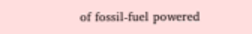of fossil-fuel powered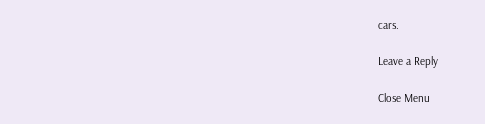cars.

Leave a Reply

Close Menu